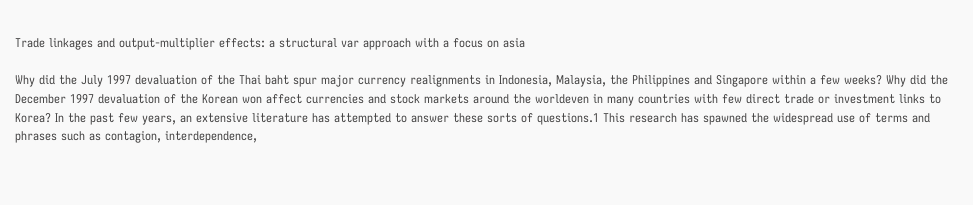Trade linkages and output-multiplier effects: a structural var approach with a focus on asia

Why did the July 1997 devaluation of the Thai baht spur major currency realignments in Indonesia, Malaysia, the Philippines and Singapore within a few weeks? Why did the December 1997 devaluation of the Korean won affect currencies and stock markets around the worldeven in many countries with few direct trade or investment links to Korea? In the past few years, an extensive literature has attempted to answer these sorts of questions.1 This research has spawned the widespread use of terms and phrases such as contagion, interdependence,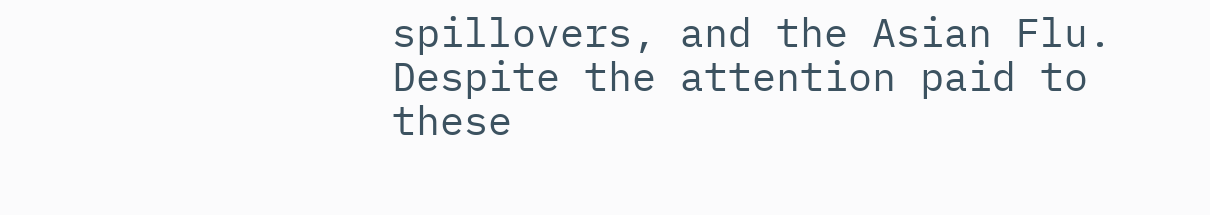spillovers, and the Asian Flu. Despite the attention paid to these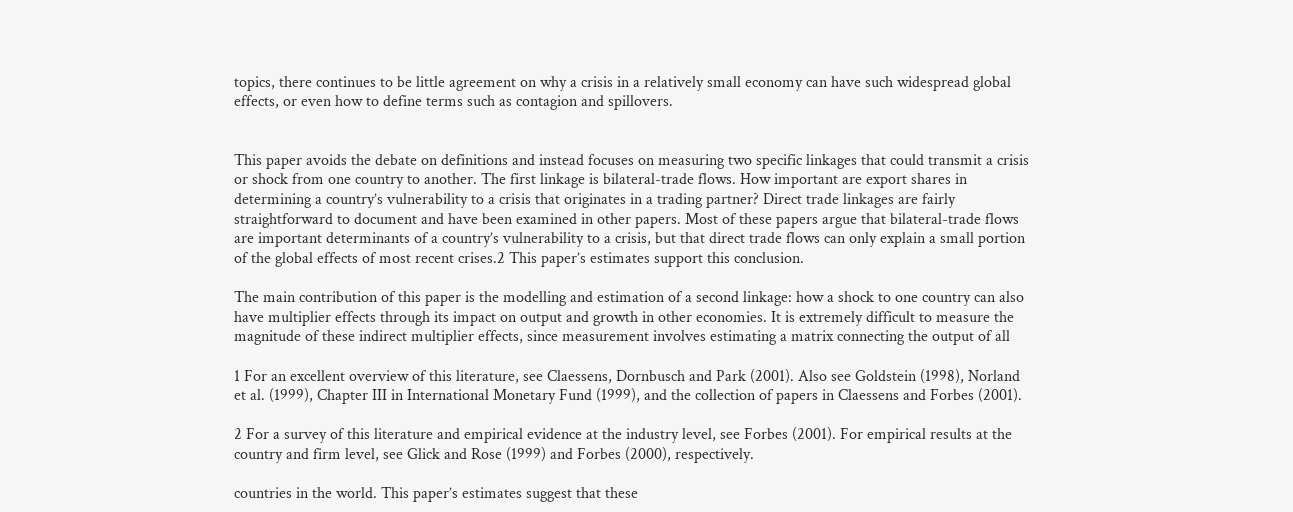topics, there continues to be little agreement on why a crisis in a relatively small economy can have such widespread global effects, or even how to define terms such as contagion and spillovers.


This paper avoids the debate on definitions and instead focuses on measuring two specific linkages that could transmit a crisis or shock from one country to another. The first linkage is bilateral-trade flows. How important are export shares in determining a country’s vulnerability to a crisis that originates in a trading partner? Direct trade linkages are fairly straightforward to document and have been examined in other papers. Most of these papers argue that bilateral-trade flows are important determinants of a country’s vulnerability to a crisis, but that direct trade flows can only explain a small portion of the global effects of most recent crises.2 This paper’s estimates support this conclusion.

The main contribution of this paper is the modelling and estimation of a second linkage: how a shock to one country can also have multiplier effects through its impact on output and growth in other economies. It is extremely difficult to measure the magnitude of these indirect multiplier effects, since measurement involves estimating a matrix connecting the output of all

1 For an excellent overview of this literature, see Claessens, Dornbusch and Park (2001). Also see Goldstein (1998), Norland et al. (1999), Chapter III in International Monetary Fund (1999), and the collection of papers in Claessens and Forbes (2001).

2 For a survey of this literature and empirical evidence at the industry level, see Forbes (2001). For empirical results at the country and firm level, see Glick and Rose (1999) and Forbes (2000), respectively.

countries in the world. This paper’s estimates suggest that these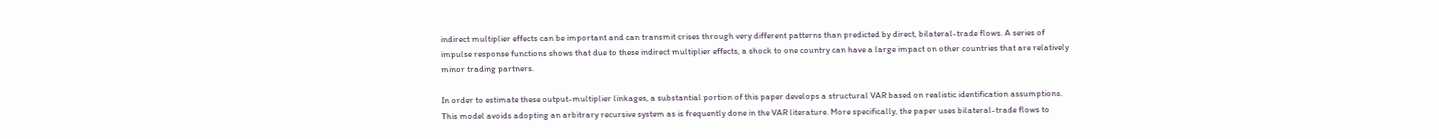indirect multiplier effects can be important and can transmit crises through very different patterns than predicted by direct, bilateral-trade flows. A series of impulse response functions shows that due to these indirect multiplier effects, a shock to one country can have a large impact on other countries that are relatively minor trading partners.

In order to estimate these output-multiplier linkages, a substantial portion of this paper develops a structural VAR based on realistic identification assumptions. This model avoids adopting an arbitrary recursive system as is frequently done in the VAR literature. More specifically, the paper uses bilateral-trade flows to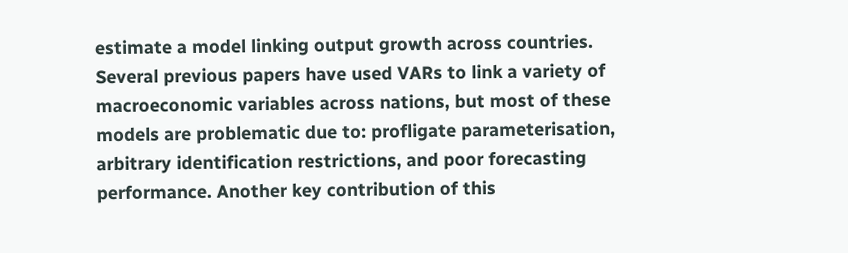estimate a model linking output growth across countries. Several previous papers have used VARs to link a variety of macroeconomic variables across nations, but most of these models are problematic due to: profligate parameterisation, arbitrary identification restrictions, and poor forecasting performance. Another key contribution of this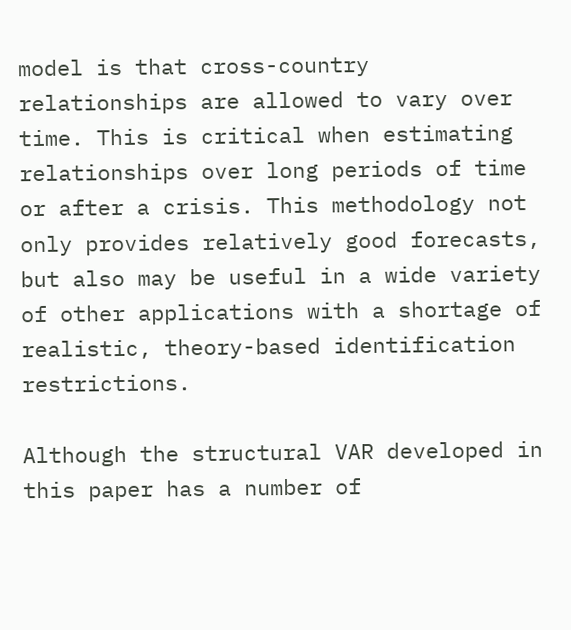model is that cross-country relationships are allowed to vary over time. This is critical when estimating relationships over long periods of time or after a crisis. This methodology not only provides relatively good forecasts, but also may be useful in a wide variety of other applications with a shortage of realistic, theory-based identification restrictions.

Although the structural VAR developed in this paper has a number of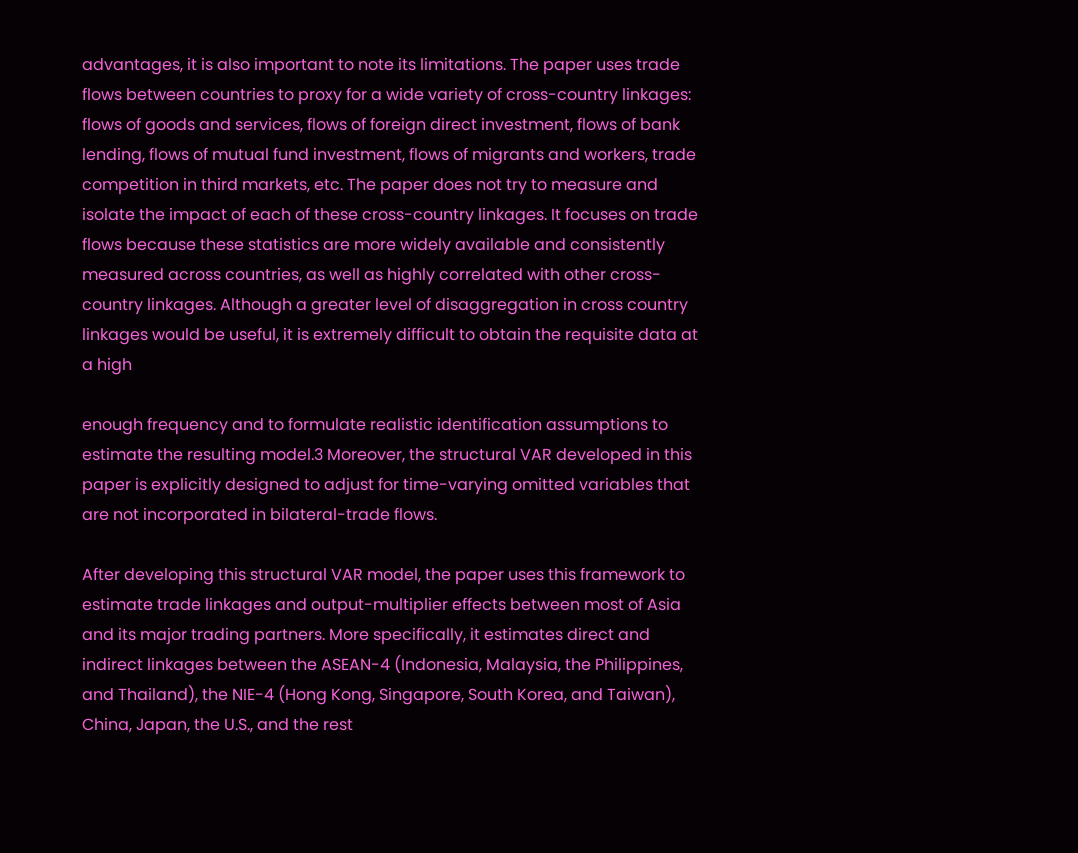advantages, it is also important to note its limitations. The paper uses trade flows between countries to proxy for a wide variety of cross-country linkages: flows of goods and services, flows of foreign direct investment, flows of bank lending, flows of mutual fund investment, flows of migrants and workers, trade competition in third markets, etc. The paper does not try to measure and isolate the impact of each of these cross-country linkages. It focuses on trade flows because these statistics are more widely available and consistently measured across countries, as well as highly correlated with other cross-country linkages. Although a greater level of disaggregation in cross country linkages would be useful, it is extremely difficult to obtain the requisite data at a high

enough frequency and to formulate realistic identification assumptions to estimate the resulting model.3 Moreover, the structural VAR developed in this paper is explicitly designed to adjust for time-varying omitted variables that are not incorporated in bilateral-trade flows.

After developing this structural VAR model, the paper uses this framework to estimate trade linkages and output-multiplier effects between most of Asia and its major trading partners. More specifically, it estimates direct and indirect linkages between the ASEAN-4 (Indonesia, Malaysia, the Philippines, and Thailand), the NIE-4 (Hong Kong, Singapore, South Korea, and Taiwan), China, Japan, the U.S., and the rest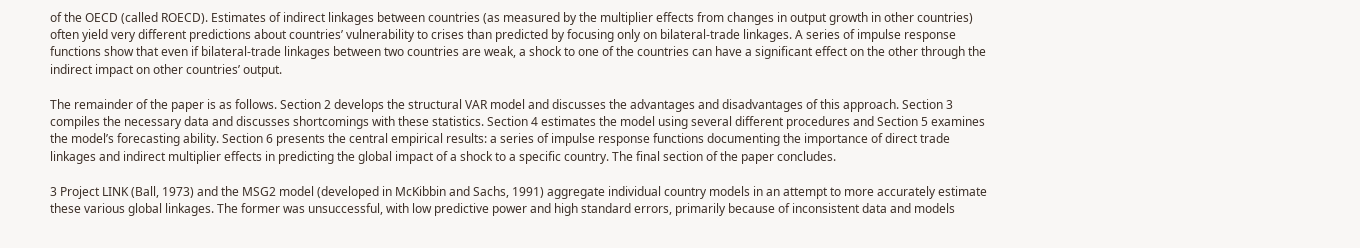of the OECD (called ROECD). Estimates of indirect linkages between countries (as measured by the multiplier effects from changes in output growth in other countries) often yield very different predictions about countries’ vulnerability to crises than predicted by focusing only on bilateral-trade linkages. A series of impulse response functions show that even if bilateral-trade linkages between two countries are weak, a shock to one of the countries can have a significant effect on the other through the indirect impact on other countries’ output.

The remainder of the paper is as follows. Section 2 develops the structural VAR model and discusses the advantages and disadvantages of this approach. Section 3 compiles the necessary data and discusses shortcomings with these statistics. Section 4 estimates the model using several different procedures and Section 5 examines the model’s forecasting ability. Section 6 presents the central empirical results: a series of impulse response functions documenting the importance of direct trade linkages and indirect multiplier effects in predicting the global impact of a shock to a specific country. The final section of the paper concludes.

3 Project LINK (Ball, 1973) and the MSG2 model (developed in McKibbin and Sachs, 1991) aggregate individual country models in an attempt to more accurately estimate these various global linkages. The former was unsuccessful, with low predictive power and high standard errors, primarily because of inconsistent data and models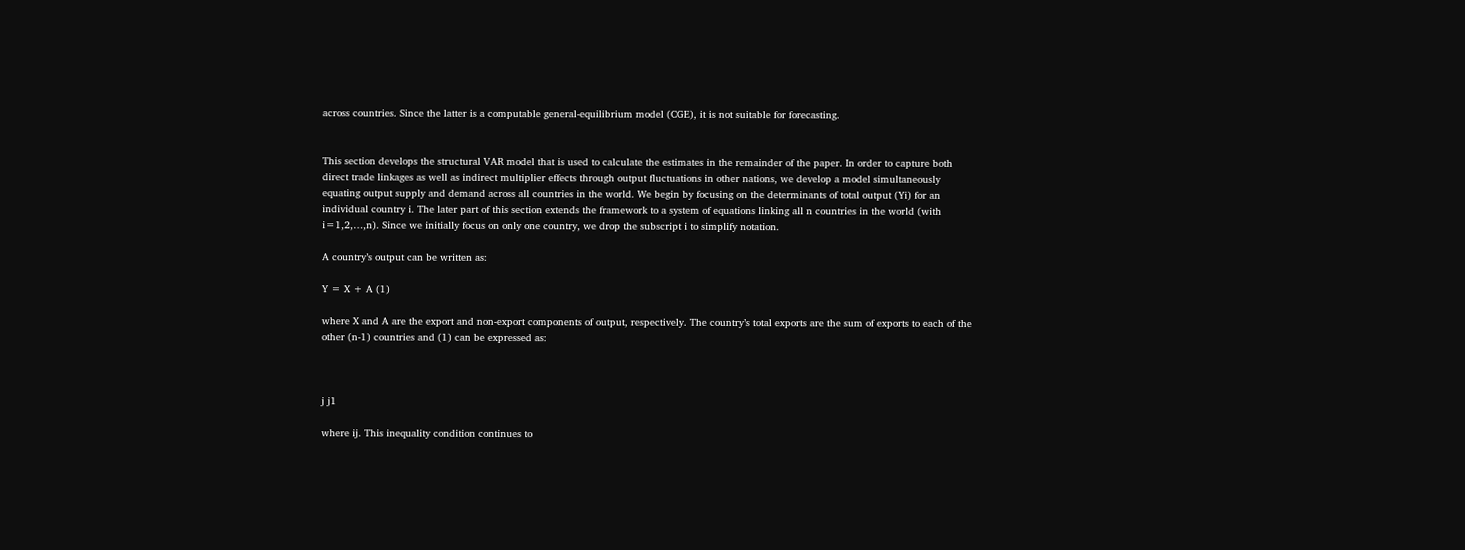across countries. Since the latter is a computable general-equilibrium model (CGE), it is not suitable for forecasting.


This section develops the structural VAR model that is used to calculate the estimates in the remainder of the paper. In order to capture both direct trade linkages as well as indirect multiplier effects through output fluctuations in other nations, we develop a model simultaneously equating output supply and demand across all countries in the world. We begin by focusing on the determinants of total output (Yi) for an individual country i. The later part of this section extends the framework to a system of equations linking all n countries in the world (with i=1,2,…,n). Since we initially focus on only one country, we drop the subscript i to simplify notation.

A country’s output can be written as:

Y = X + A (1)

where X and A are the export and non-export components of output, respectively. The country’s total exports are the sum of exports to each of the other (n-1) countries and (1) can be expressed as:



j j1

where ij. This inequality condition continues to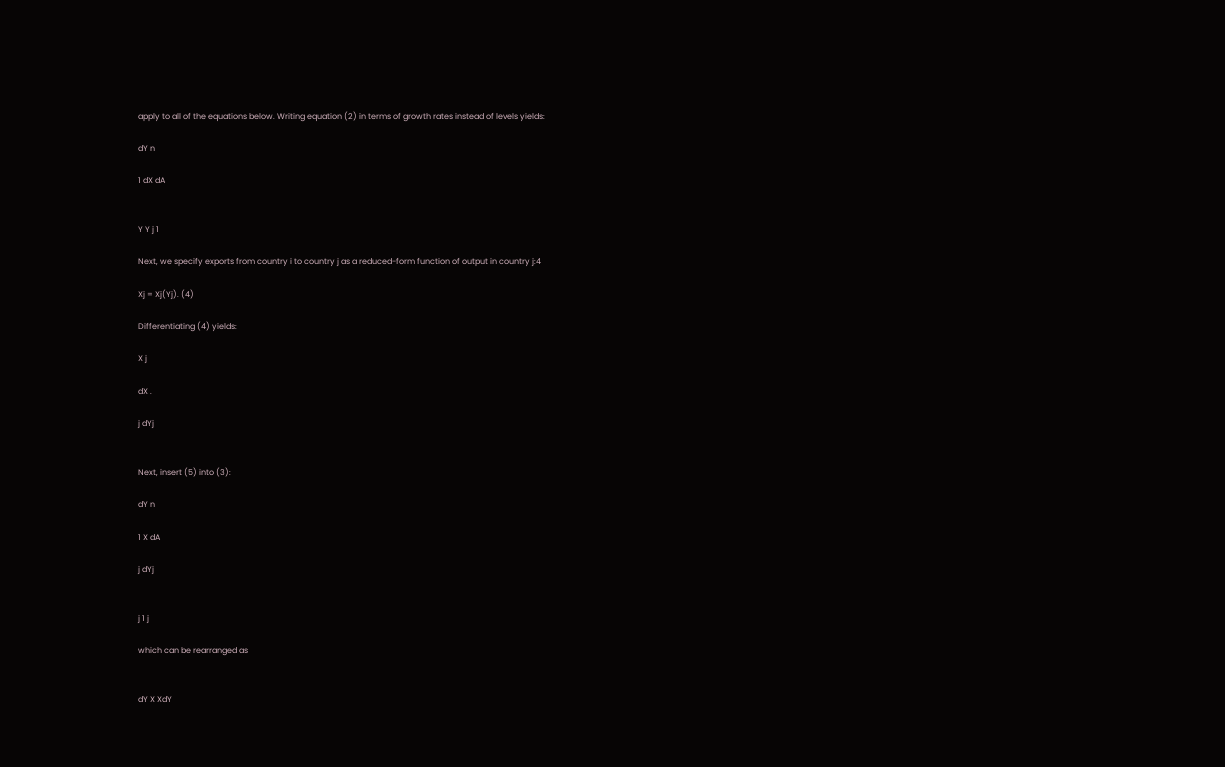apply to all of the equations below. Writing equation (2) in terms of growth rates instead of levels yields:

dY n

1 dX dA


Y Y j 1

Next, we specify exports from country i to country j as a reduced-form function of output in country j:4

Xj = Xj(Yj). (4)

Differentiating (4) yields:

X j

dX .

j dYj


Next, insert (5) into (3):

dY n

1 X dA

j dYj


j 1 j

which can be rearranged as


dY X XdY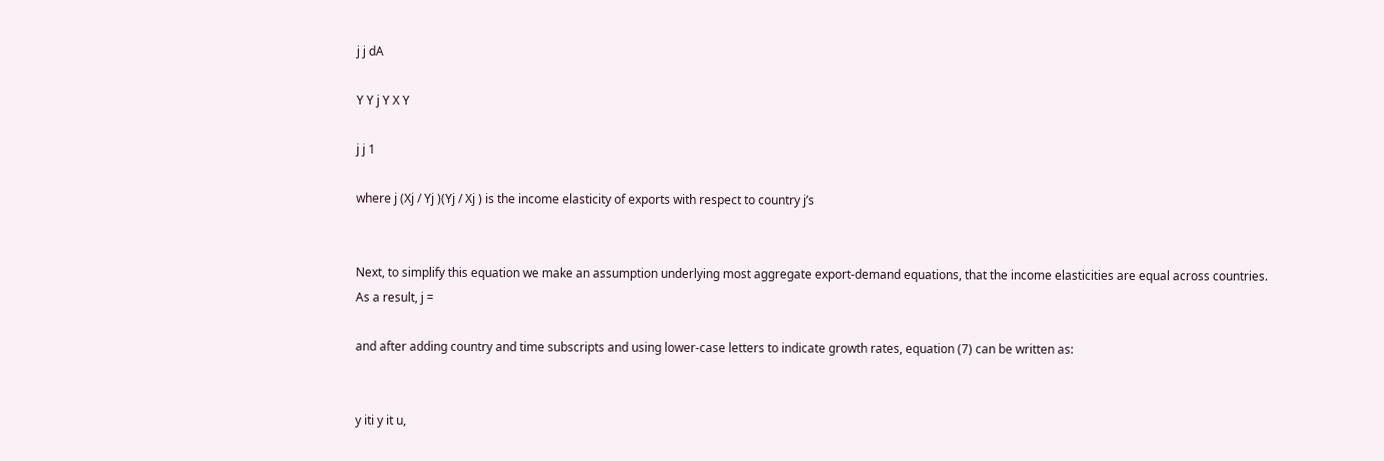j j dA

Y Y j Y X Y

j j 1

where j (Xj / Yj )(Yj / Xj ) is the income elasticity of exports with respect to country j’s


Next, to simplify this equation we make an assumption underlying most aggregate export-demand equations, that the income elasticities are equal across countries. As a result, j =

and after adding country and time subscripts and using lower-case letters to indicate growth rates, equation (7) can be written as:


y iti y it u,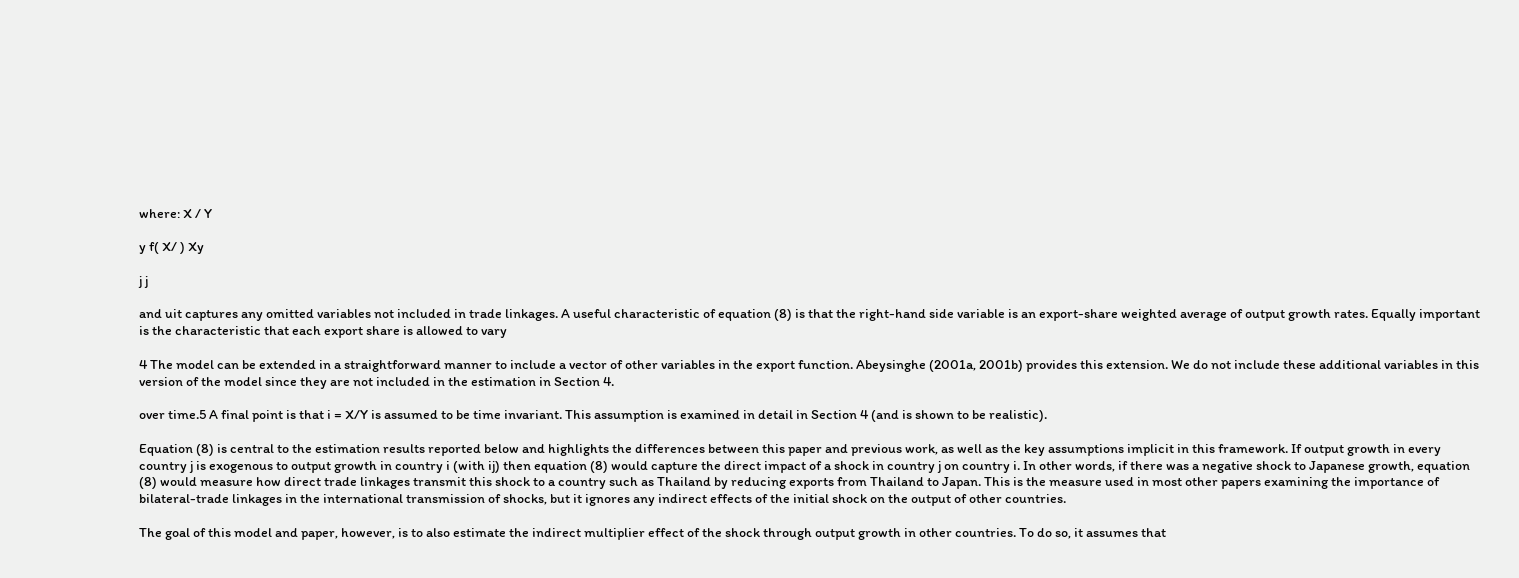where: X / Y

y f( X/ ) Xy

j j

and uit captures any omitted variables not included in trade linkages. A useful characteristic of equation (8) is that the right-hand side variable is an export-share weighted average of output growth rates. Equally important is the characteristic that each export share is allowed to vary

4 The model can be extended in a straightforward manner to include a vector of other variables in the export function. Abeysinghe (2001a, 2001b) provides this extension. We do not include these additional variables in this version of the model since they are not included in the estimation in Section 4.

over time.5 A final point is that i = X/Y is assumed to be time invariant. This assumption is examined in detail in Section 4 (and is shown to be realistic).

Equation (8) is central to the estimation results reported below and highlights the differences between this paper and previous work, as well as the key assumptions implicit in this framework. If output growth in every country j is exogenous to output growth in country i (with ij) then equation (8) would capture the direct impact of a shock in country j on country i. In other words, if there was a negative shock to Japanese growth, equation (8) would measure how direct trade linkages transmit this shock to a country such as Thailand by reducing exports from Thailand to Japan. This is the measure used in most other papers examining the importance of bilateral-trade linkages in the international transmission of shocks, but it ignores any indirect effects of the initial shock on the output of other countries.

The goal of this model and paper, however, is to also estimate the indirect multiplier effect of the shock through output growth in other countries. To do so, it assumes that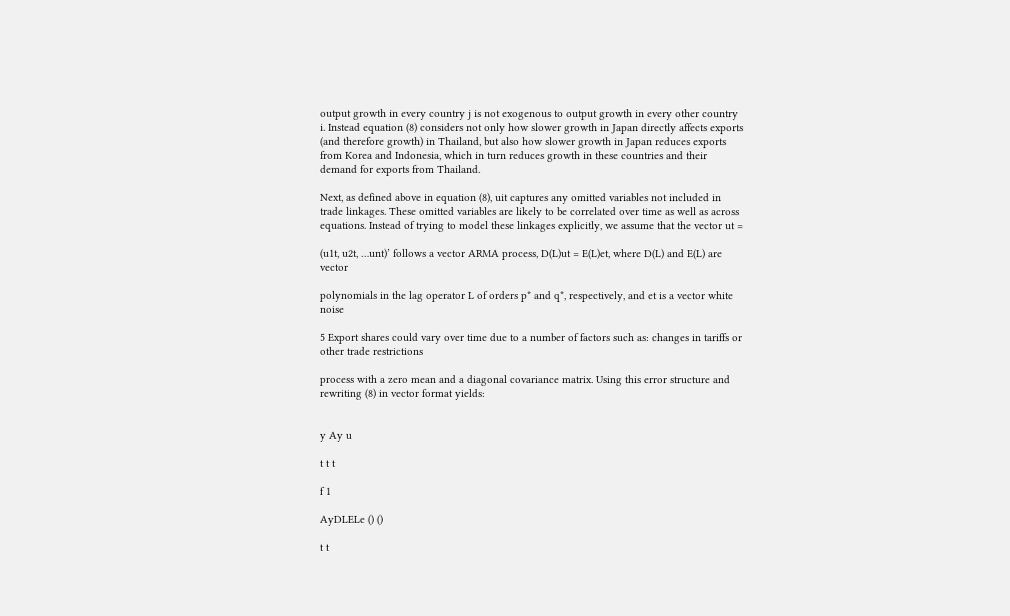output growth in every country j is not exogenous to output growth in every other country i. Instead equation (8) considers not only how slower growth in Japan directly affects exports (and therefore growth) in Thailand, but also how slower growth in Japan reduces exports from Korea and Indonesia, which in turn reduces growth in these countries and their demand for exports from Thailand.

Next, as defined above in equation (8), uit captures any omitted variables not included in trade linkages. These omitted variables are likely to be correlated over time as well as across equations. Instead of trying to model these linkages explicitly, we assume that the vector ut =

(u1t, u2t, …unt)’ follows a vector ARMA process, D(L)ut = E(L)et, where D(L) and E(L) are vector

polynomials in the lag operator L of orders p* and q*, respectively, and et is a vector white noise

5 Export shares could vary over time due to a number of factors such as: changes in tariffs or other trade restrictions

process with a zero mean and a diagonal covariance matrix. Using this error structure and rewriting (8) in vector format yields:


y Ay u

t t t

f 1

AyDLELe () ()

t t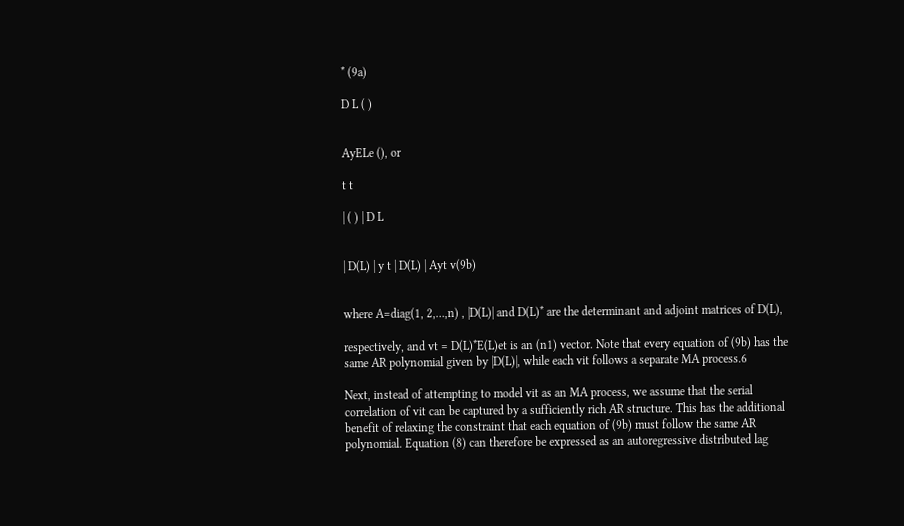* (9a)

D L ( )


AyELe (), or

t t

| ( ) | D L


| D(L) | y t | D(L) | Ayt v(9b)


where A=diag(1, 2,…,n) , |D(L)| and D(L)* are the determinant and adjoint matrices of D(L),

respectively, and vt = D(L)*E(L)et is an (n1) vector. Note that every equation of (9b) has the same AR polynomial given by |D(L)|, while each vit follows a separate MA process.6

Next, instead of attempting to model vit as an MA process, we assume that the serial correlation of vit can be captured by a sufficiently rich AR structure. This has the additional benefit of relaxing the constraint that each equation of (9b) must follow the same AR polynomial. Equation (8) can therefore be expressed as an autoregressive distributed lag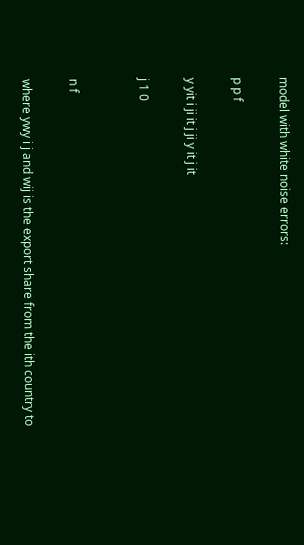model with white noise errors:

p p f

y yit i ji it j ji y it j it

j 1 0


n f

where ywy i j and wij is the export share from the ith country to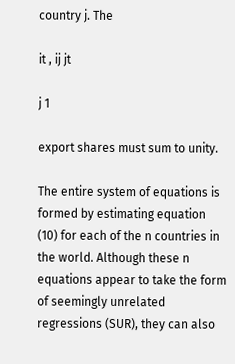country j. The

it , ij jt

j 1

export shares must sum to unity.

The entire system of equations is formed by estimating equation (10) for each of the n countries in the world. Although these n equations appear to take the form of seemingly unrelated regressions (SUR), they can also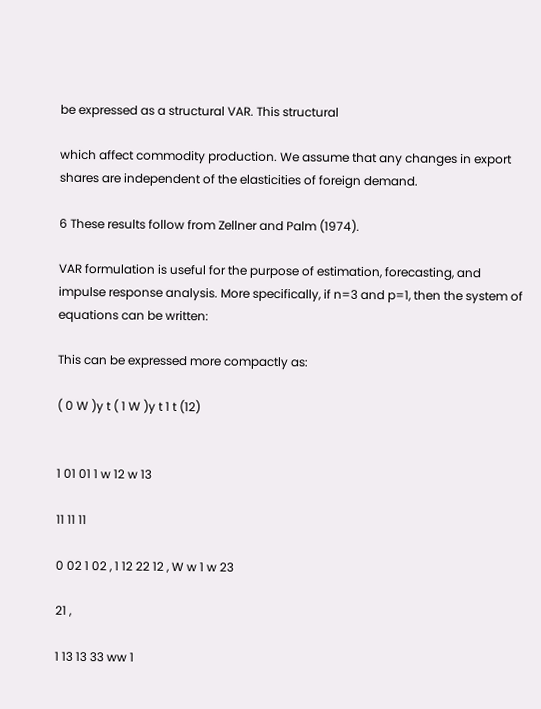be expressed as a structural VAR. This structural

which affect commodity production. We assume that any changes in export shares are independent of the elasticities of foreign demand.

6 These results follow from Zellner and Palm (1974).

VAR formulation is useful for the purpose of estimation, forecasting, and impulse response analysis. More specifically, if n=3 and p=1, then the system of equations can be written:

This can be expressed more compactly as:

( 0 W )y t ( 1 W )y t 1 t (12)


1 01 01 1 w 12 w 13

11 11 11

0 02 1 02 , 1 12 22 12 , W w 1 w 23

21 ,

1 13 13 33 ww 1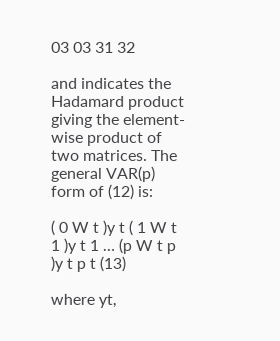03 03 31 32

and indicates the Hadamard product giving the element-wise product of two matrices. The general VAR(p) form of (12) is:

( 0 W t )y t ( 1 W t 1 )y t 1 … (p W t p )y t p t (13)

where yt,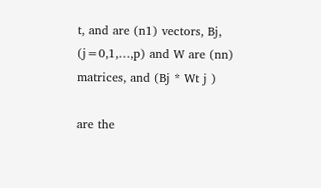t, and are (n1) vectors, Bj, (j=0,1,…,p) and W are (nn) matrices, and (Bj * Wt j )

are the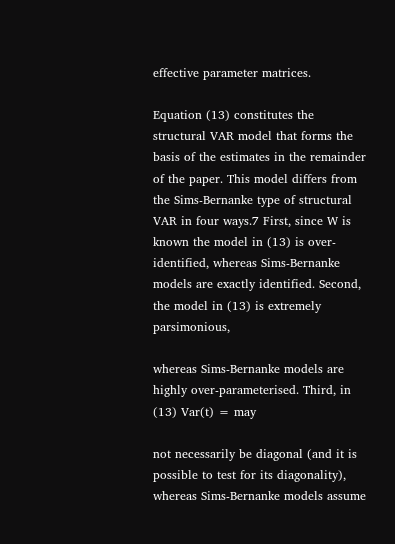effective parameter matrices.

Equation (13) constitutes the structural VAR model that forms the basis of the estimates in the remainder of the paper. This model differs from the Sims-Bernanke type of structural VAR in four ways.7 First, since W is known the model in (13) is over-identified, whereas Sims-Bernanke models are exactly identified. Second, the model in (13) is extremely parsimonious,

whereas Sims-Bernanke models are highly over-parameterised. Third, in (13) Var(t) = may

not necessarily be diagonal (and it is possible to test for its diagonality), whereas Sims-Bernanke models assume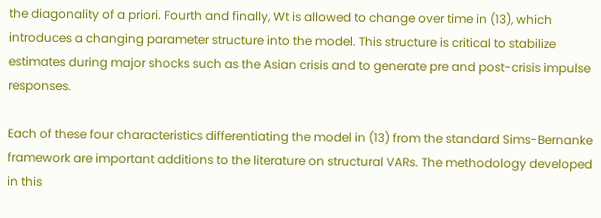the diagonality of a priori. Fourth and finally, Wt is allowed to change over time in (13), which introduces a changing parameter structure into the model. This structure is critical to stabilize estimates during major shocks such as the Asian crisis and to generate pre and post-crisis impulse responses.

Each of these four characteristics differentiating the model in (13) from the standard Sims-Bernanke framework are important additions to the literature on structural VARs. The methodology developed in this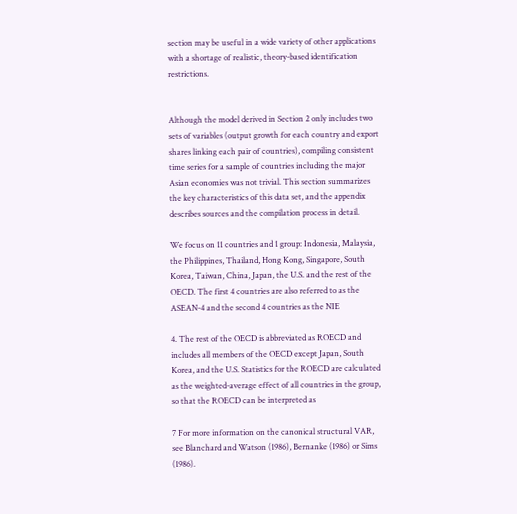section may be useful in a wide variety of other applications with a shortage of realistic, theory-based identification restrictions.


Although the model derived in Section 2 only includes two sets of variables (output growth for each country and export shares linking each pair of countries), compiling consistent time series for a sample of countries including the major Asian economies was not trivial. This section summarizes the key characteristics of this data set, and the appendix describes sources and the compilation process in detail.

We focus on 11 countries and 1 group: Indonesia, Malaysia, the Philippines, Thailand, Hong Kong, Singapore, South Korea, Taiwan, China, Japan, the U.S. and the rest of the OECD. The first 4 countries are also referred to as the ASEAN-4 and the second 4 countries as the NIE

4. The rest of the OECD is abbreviated as ROECD and includes all members of the OECD except Japan, South Korea, and the U.S. Statistics for the ROECD are calculated as the weighted-average effect of all countries in the group, so that the ROECD can be interpreted as

7 For more information on the canonical structural VAR, see Blanchard and Watson (1986), Bernanke (1986) or Sims (1986).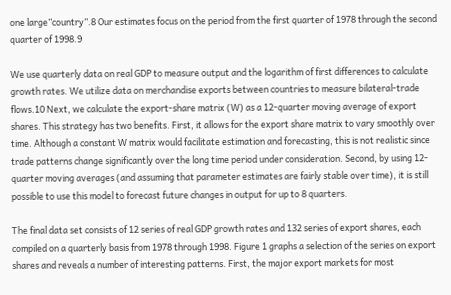one large”country”.8 Our estimates focus on the period from the first quarter of 1978 through the second quarter of 1998.9

We use quarterly data on real GDP to measure output and the logarithm of first differences to calculate growth rates. We utilize data on merchandise exports between countries to measure bilateral-trade flows.10 Next, we calculate the export-share matrix (W) as a 12-quarter moving average of export shares. This strategy has two benefits. First, it allows for the export share matrix to vary smoothly over time. Although a constant W matrix would facilitate estimation and forecasting, this is not realistic since trade patterns change significantly over the long time period under consideration. Second, by using 12-quarter moving averages (and assuming that parameter estimates are fairly stable over time), it is still possible to use this model to forecast future changes in output for up to 8 quarters.

The final data set consists of 12 series of real GDP growth rates and 132 series of export shares, each compiled on a quarterly basis from 1978 through 1998. Figure 1 graphs a selection of the series on export shares and reveals a number of interesting patterns. First, the major export markets for most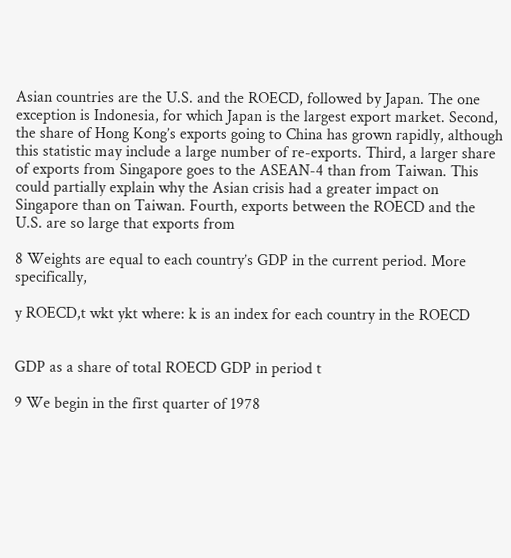Asian countries are the U.S. and the ROECD, followed by Japan. The one exception is Indonesia, for which Japan is the largest export market. Second, the share of Hong Kong’s exports going to China has grown rapidly, although this statistic may include a large number of re-exports. Third, a larger share of exports from Singapore goes to the ASEAN-4 than from Taiwan. This could partially explain why the Asian crisis had a greater impact on Singapore than on Taiwan. Fourth, exports between the ROECD and the U.S. are so large that exports from

8 Weights are equal to each country’s GDP in the current period. More specifically,

y ROECD,t wkt ykt where: k is an index for each country in the ROECD


GDP as a share of total ROECD GDP in period t

9 We begin in the first quarter of 1978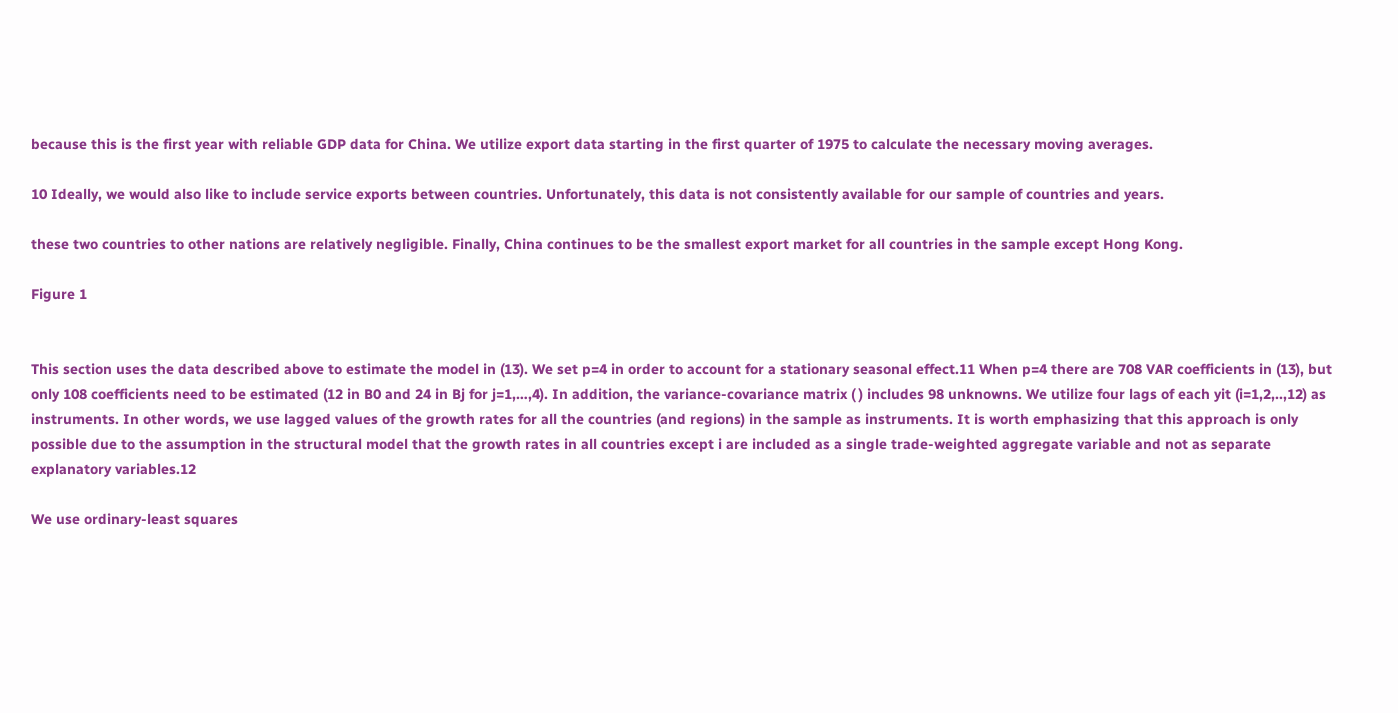because this is the first year with reliable GDP data for China. We utilize export data starting in the first quarter of 1975 to calculate the necessary moving averages.

10 Ideally, we would also like to include service exports between countries. Unfortunately, this data is not consistently available for our sample of countries and years.

these two countries to other nations are relatively negligible. Finally, China continues to be the smallest export market for all countries in the sample except Hong Kong.

Figure 1


This section uses the data described above to estimate the model in (13). We set p=4 in order to account for a stationary seasonal effect.11 When p=4 there are 708 VAR coefficients in (13), but only 108 coefficients need to be estimated (12 in B0 and 24 in Bj for j=1,…,4). In addition, the variance-covariance matrix ( ) includes 98 unknowns. We utilize four lags of each yit (i=1,2,..,12) as instruments. In other words, we use lagged values of the growth rates for all the countries (and regions) in the sample as instruments. It is worth emphasizing that this approach is only possible due to the assumption in the structural model that the growth rates in all countries except i are included as a single trade-weighted aggregate variable and not as separate explanatory variables.12

We use ordinary-least squares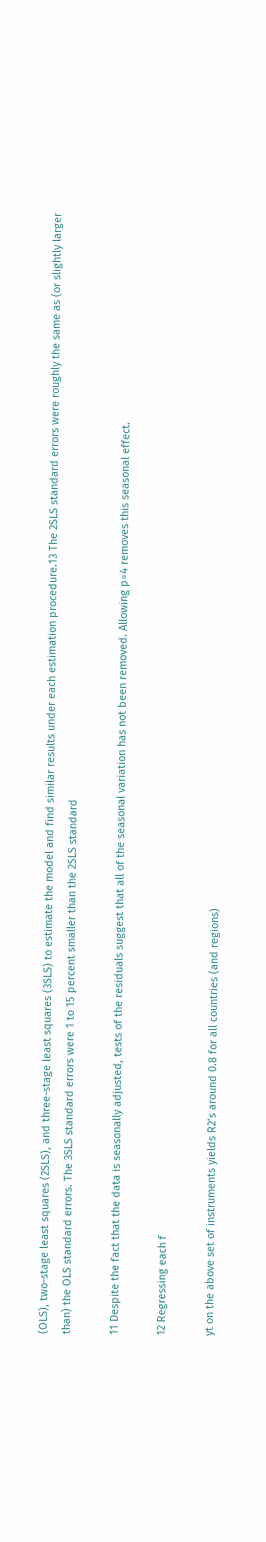(OLS), two-stage least squares (2SLS), and three-stage least squares (3SLS) to estimate the model and find similar results under each estimation procedure.13 The 2SLS standard errors were roughly the same as (or slightly larger than) the OLS standard errors. The 3SLS standard errors were 1 to 15 percent smaller than the 2SLS standard

11 Despite the fact that the data is seasonally adjusted, tests of the residuals suggest that all of the seasonal variation has not been removed. Allowing p=4 removes this seasonal effect.

12 Regressing each f

yt on the above set of instruments yields R2’s around 0.8 for all countries (and regions)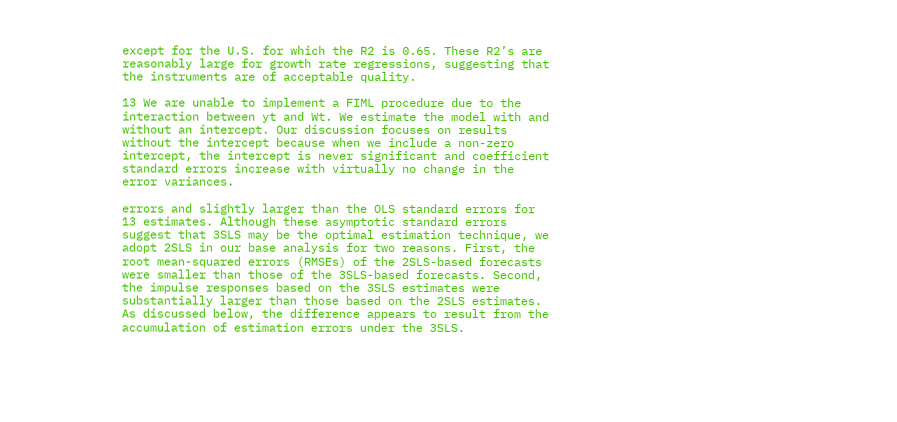except for the U.S. for which the R2 is 0.65. These R2’s are reasonably large for growth rate regressions, suggesting that the instruments are of acceptable quality.

13 We are unable to implement a FIML procedure due to the interaction between yt and Wt. We estimate the model with and without an intercept. Our discussion focuses on results without the intercept because when we include a non-zero intercept, the intercept is never significant and coefficient standard errors increase with virtually no change in the error variances.

errors and slightly larger than the OLS standard errors for 13 estimates. Although these asymptotic standard errors suggest that 3SLS may be the optimal estimation technique, we adopt 2SLS in our base analysis for two reasons. First, the root mean-squared errors (RMSEs) of the 2SLS-based forecasts were smaller than those of the 3SLS-based forecasts. Second, the impulse responses based on the 3SLS estimates were substantially larger than those based on the 2SLS estimates. As discussed below, the difference appears to result from the accumulation of estimation errors under the 3SLS.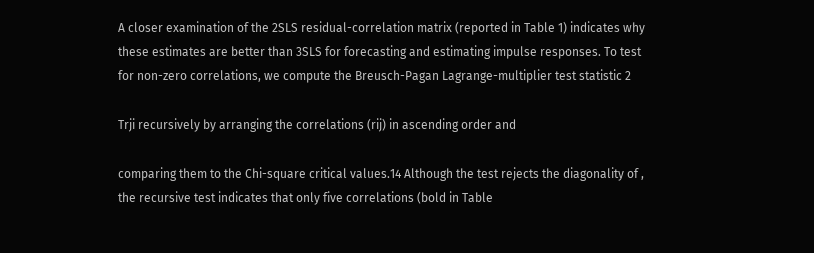A closer examination of the 2SLS residual-correlation matrix (reported in Table 1) indicates why these estimates are better than 3SLS for forecasting and estimating impulse responses. To test for non-zero correlations, we compute the Breusch-Pagan Lagrange-multiplier test statistic 2

Trji recursively by arranging the correlations (rij) in ascending order and

comparing them to the Chi-square critical values.14 Although the test rejects the diagonality of , the recursive test indicates that only five correlations (bold in Table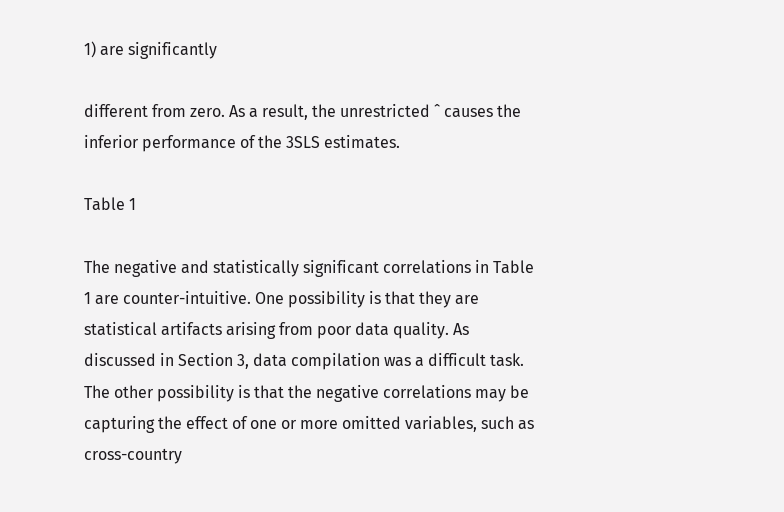1) are significantly

different from zero. As a result, the unrestricted ˆ causes the inferior performance of the 3SLS estimates.

Table 1

The negative and statistically significant correlations in Table 1 are counter-intuitive. One possibility is that they are statistical artifacts arising from poor data quality. As discussed in Section 3, data compilation was a difficult task. The other possibility is that the negative correlations may be capturing the effect of one or more omitted variables, such as cross-country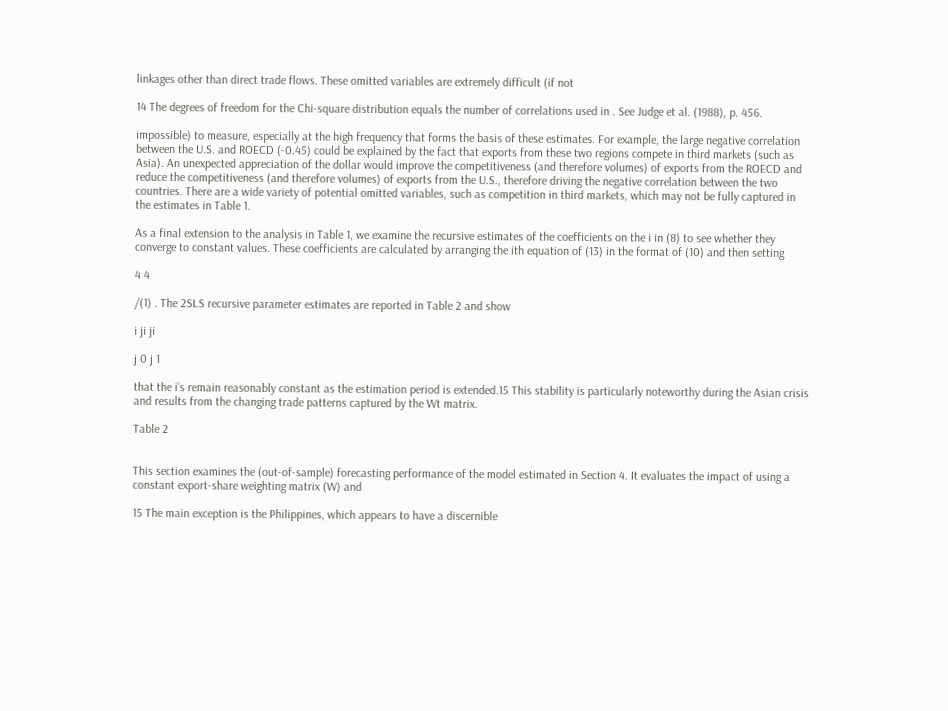linkages other than direct trade flows. These omitted variables are extremely difficult (if not

14 The degrees of freedom for the Chi-square distribution equals the number of correlations used in . See Judge et al. (1988), p. 456.

impossible) to measure, especially at the high frequency that forms the basis of these estimates. For example, the large negative correlation between the U.S. and ROECD (-0.45) could be explained by the fact that exports from these two regions compete in third markets (such as Asia). An unexpected appreciation of the dollar would improve the competitiveness (and therefore volumes) of exports from the ROECD and reduce the competitiveness (and therefore volumes) of exports from the U.S., therefore driving the negative correlation between the two countries. There are a wide variety of potential omitted variables, such as competition in third markets, which may not be fully captured in the estimates in Table 1.

As a final extension to the analysis in Table 1, we examine the recursive estimates of the coefficients on the i in (8) to see whether they converge to constant values. These coefficients are calculated by arranging the ith equation of (13) in the format of (10) and then setting

4 4

/(1) . The 2SLS recursive parameter estimates are reported in Table 2 and show

i ji ji

j 0 j 1

that the i’s remain reasonably constant as the estimation period is extended.15 This stability is particularly noteworthy during the Asian crisis and results from the changing trade patterns captured by the Wt matrix.

Table 2


This section examines the (out-of-sample) forecasting performance of the model estimated in Section 4. It evaluates the impact of using a constant export-share weighting matrix (W) and

15 The main exception is the Philippines, which appears to have a discernible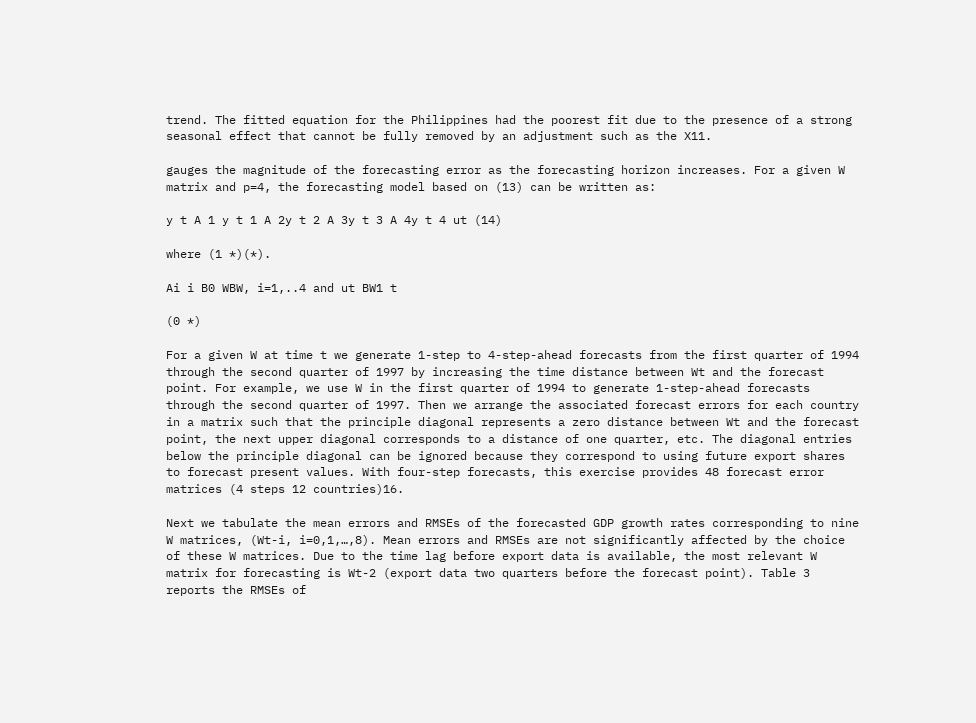trend. The fitted equation for the Philippines had the poorest fit due to the presence of a strong seasonal effect that cannot be fully removed by an adjustment such as the X11.

gauges the magnitude of the forecasting error as the forecasting horizon increases. For a given W matrix and p=4, the forecasting model based on (13) can be written as:

y t A 1 y t 1 A 2y t 2 A 3y t 3 A 4y t 4 ut (14)

where (1 *)(*).

Ai i B0 WBW, i=1,..4 and ut BW1 t

(0 *)

For a given W at time t we generate 1-step to 4-step-ahead forecasts from the first quarter of 1994 through the second quarter of 1997 by increasing the time distance between Wt and the forecast point. For example, we use W in the first quarter of 1994 to generate 1-step-ahead forecasts through the second quarter of 1997. Then we arrange the associated forecast errors for each country in a matrix such that the principle diagonal represents a zero distance between Wt and the forecast point, the next upper diagonal corresponds to a distance of one quarter, etc. The diagonal entries below the principle diagonal can be ignored because they correspond to using future export shares to forecast present values. With four-step forecasts, this exercise provides 48 forecast error matrices (4 steps 12 countries)16.

Next we tabulate the mean errors and RMSEs of the forecasted GDP growth rates corresponding to nine W matrices, (Wt-i, i=0,1,…,8). Mean errors and RMSEs are not significantly affected by the choice of these W matrices. Due to the time lag before export data is available, the most relevant W matrix for forecasting is Wt-2 (export data two quarters before the forecast point). Table 3 reports the RMSEs of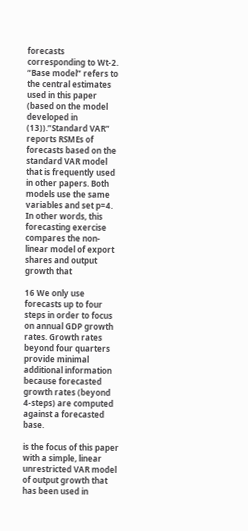forecasts corresponding to Wt-2. “Base model” refers to the central estimates used in this paper (based on the model developed in (13)).”Standard VAR” reports RSMEs of forecasts based on the standard VAR model that is frequently used in other papers. Both models use the same variables and set p=4. In other words, this forecasting exercise compares the non-linear model of export shares and output growth that

16 We only use forecasts up to four steps in order to focus on annual GDP growth rates. Growth rates beyond four quarters provide minimal additional information because forecasted growth rates (beyond 4-steps) are computed against a forecasted base.

is the focus of this paper with a simple, linear unrestricted VAR model of output growth that has been used in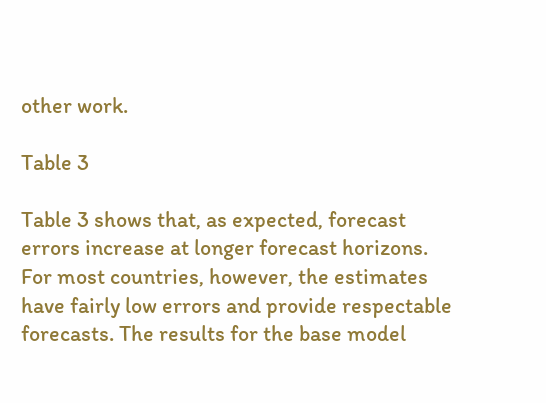other work.

Table 3

Table 3 shows that, as expected, forecast errors increase at longer forecast horizons. For most countries, however, the estimates have fairly low errors and provide respectable forecasts. The results for the base model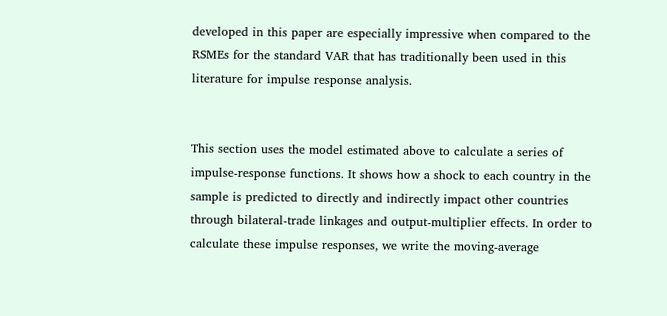developed in this paper are especially impressive when compared to the RSMEs for the standard VAR that has traditionally been used in this literature for impulse response analysis.


This section uses the model estimated above to calculate a series of impulse-response functions. It shows how a shock to each country in the sample is predicted to directly and indirectly impact other countries through bilateral-trade linkages and output-multiplier effects. In order to calculate these impulse responses, we write the moving-average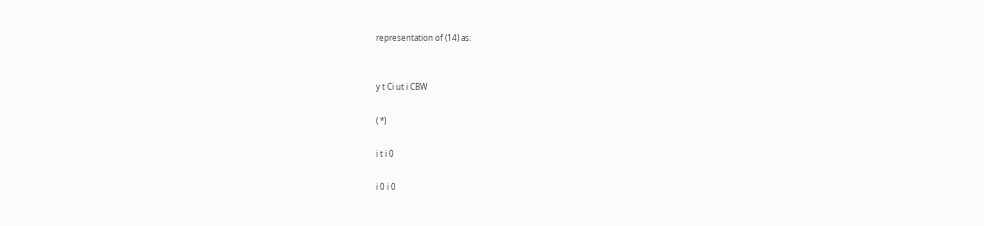representation of (14) as:


y t Ci ut i CBW

( *)

i t i 0

i 0 i 0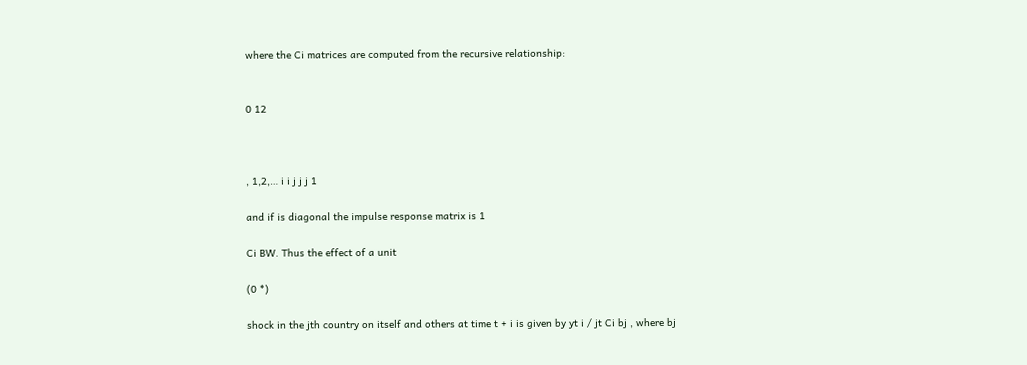where the Ci matrices are computed from the recursive relationship:


0 12



, 1,2,… i i j j j 1

and if is diagonal the impulse response matrix is 1

Ci BW. Thus the effect of a unit

(0 *)

shock in the jth country on itself and others at time t + i is given by yt i / jt Ci bj , where bj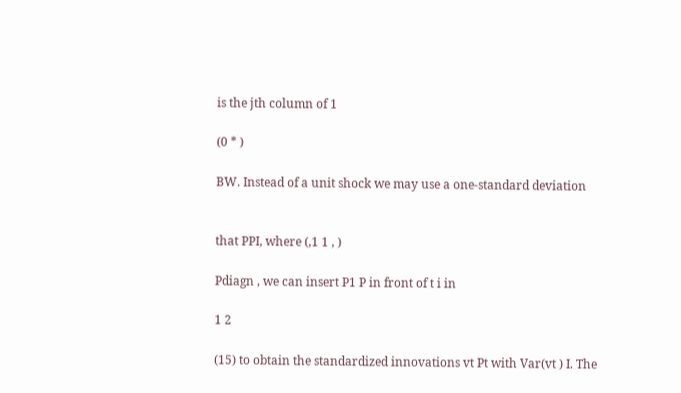is the jth column of 1

(0 * )

BW. Instead of a unit shock we may use a one-standard deviation


that PPI, where (,1 1 , )

Pdiagn , we can insert P1 P in front of t i in

1 2

(15) to obtain the standardized innovations vt Pt with Var(vt ) I. The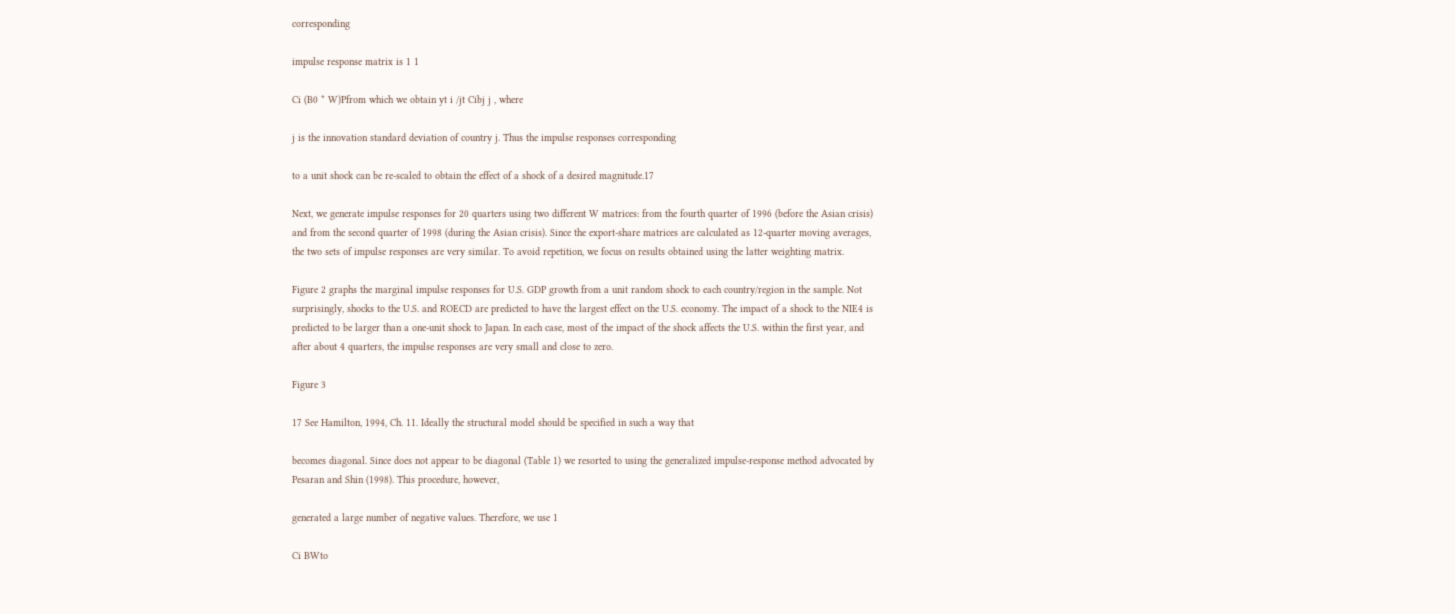corresponding

impulse response matrix is 1 1

Ci (B0 * W)Pfrom which we obtain yt i /jt Cibj j , where

j is the innovation standard deviation of country j. Thus the impulse responses corresponding

to a unit shock can be re-scaled to obtain the effect of a shock of a desired magnitude.17

Next, we generate impulse responses for 20 quarters using two different W matrices: from the fourth quarter of 1996 (before the Asian crisis) and from the second quarter of 1998 (during the Asian crisis). Since the export-share matrices are calculated as 12-quarter moving averages, the two sets of impulse responses are very similar. To avoid repetition, we focus on results obtained using the latter weighting matrix.

Figure 2 graphs the marginal impulse responses for U.S. GDP growth from a unit random shock to each country/region in the sample. Not surprisingly, shocks to the U.S. and ROECD are predicted to have the largest effect on the U.S. economy. The impact of a shock to the NIE4 is predicted to be larger than a one-unit shock to Japan. In each case, most of the impact of the shock affects the U.S. within the first year, and after about 4 quarters, the impulse responses are very small and close to zero.

Figure 3

17 See Hamilton, 1994, Ch. 11. Ideally the structural model should be specified in such a way that

becomes diagonal. Since does not appear to be diagonal (Table 1) we resorted to using the generalized impulse-response method advocated by Pesaran and Shin (1998). This procedure, however,

generated a large number of negative values. Therefore, we use 1

Ci BWto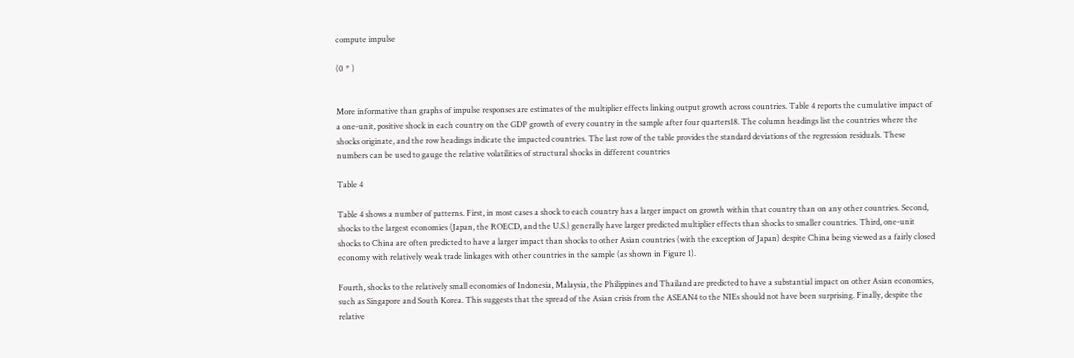compute impulse

(0 * )


More informative than graphs of impulse responses are estimates of the multiplier effects linking output growth across countries. Table 4 reports the cumulative impact of a one-unit, positive shock in each country on the GDP growth of every country in the sample after four quarters18. The column headings list the countries where the shocks originate, and the row headings indicate the impacted countries. The last row of the table provides the standard deviations of the regression residuals. These numbers can be used to gauge the relative volatilities of structural shocks in different countries

Table 4

Table 4 shows a number of patterns. First, in most cases a shock to each country has a larger impact on growth within that country than on any other countries. Second, shocks to the largest economies (Japan, the ROECD, and the U.S.) generally have larger predicted multiplier effects than shocks to smaller countries. Third, one-unit shocks to China are often predicted to have a larger impact than shocks to other Asian countries (with the exception of Japan) despite China being viewed as a fairly closed economy with relatively weak trade linkages with other countries in the sample (as shown in Figure 1).

Fourth, shocks to the relatively small economies of Indonesia, Malaysia, the Philippines and Thailand are predicted to have a substantial impact on other Asian economies, such as Singapore and South Korea. This suggests that the spread of the Asian crisis from the ASEAN4 to the NIEs should not have been surprising. Finally, despite the relative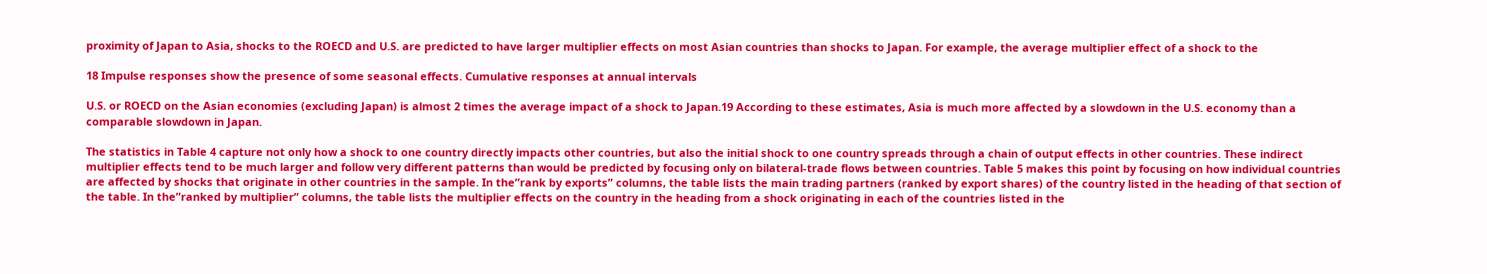proximity of Japan to Asia, shocks to the ROECD and U.S. are predicted to have larger multiplier effects on most Asian countries than shocks to Japan. For example, the average multiplier effect of a shock to the

18 Impulse responses show the presence of some seasonal effects. Cumulative responses at annual intervals

U.S. or ROECD on the Asian economies (excluding Japan) is almost 2 times the average impact of a shock to Japan.19 According to these estimates, Asia is much more affected by a slowdown in the U.S. economy than a comparable slowdown in Japan.

The statistics in Table 4 capture not only how a shock to one country directly impacts other countries, but also the initial shock to one country spreads through a chain of output effects in other countries. These indirect multiplier effects tend to be much larger and follow very different patterns than would be predicted by focusing only on bilateral-trade flows between countries. Table 5 makes this point by focusing on how individual countries are affected by shocks that originate in other countries in the sample. In the”rank by exports” columns, the table lists the main trading partners (ranked by export shares) of the country listed in the heading of that section of the table. In the”ranked by multiplier” columns, the table lists the multiplier effects on the country in the heading from a shock originating in each of the countries listed in the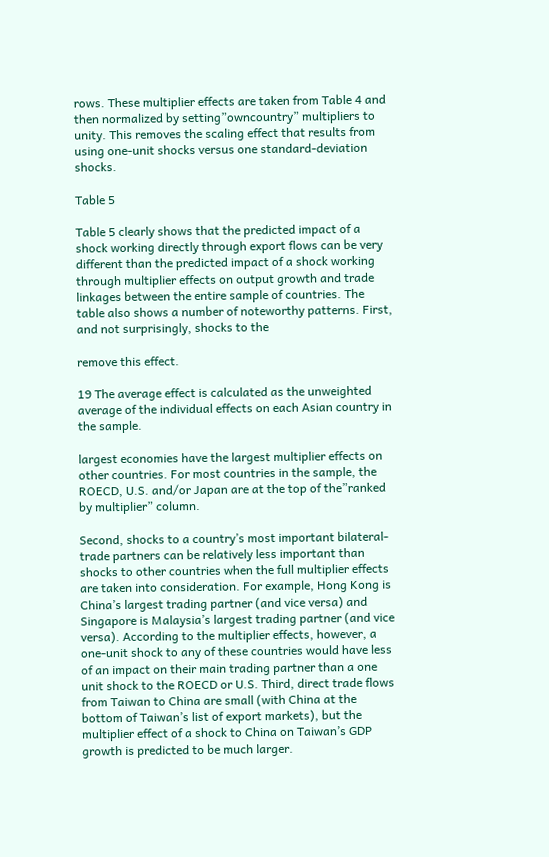rows. These multiplier effects are taken from Table 4 and then normalized by setting”owncountry” multipliers to unity. This removes the scaling effect that results from using one-unit shocks versus one standard-deviation shocks.

Table 5

Table 5 clearly shows that the predicted impact of a shock working directly through export flows can be very different than the predicted impact of a shock working through multiplier effects on output growth and trade linkages between the entire sample of countries. The table also shows a number of noteworthy patterns. First, and not surprisingly, shocks to the

remove this effect.

19 The average effect is calculated as the unweighted average of the individual effects on each Asian country in the sample.

largest economies have the largest multiplier effects on other countries. For most countries in the sample, the ROECD, U.S. and/or Japan are at the top of the”ranked by multiplier” column.

Second, shocks to a country’s most important bilateral-trade partners can be relatively less important than shocks to other countries when the full multiplier effects are taken into consideration. For example, Hong Kong is China’s largest trading partner (and vice versa) and Singapore is Malaysia’s largest trading partner (and vice versa). According to the multiplier effects, however, a one-unit shock to any of these countries would have less of an impact on their main trading partner than a one unit shock to the ROECD or U.S. Third, direct trade flows from Taiwan to China are small (with China at the bottom of Taiwan’s list of export markets), but the multiplier effect of a shock to China on Taiwan’s GDP growth is predicted to be much larger.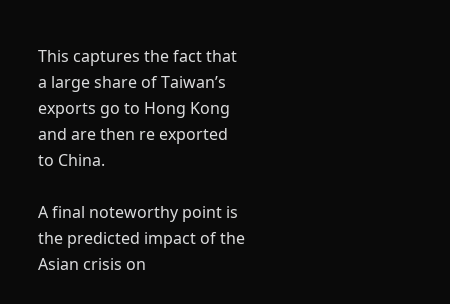This captures the fact that a large share of Taiwan’s exports go to Hong Kong and are then re exported to China.

A final noteworthy point is the predicted impact of the Asian crisis on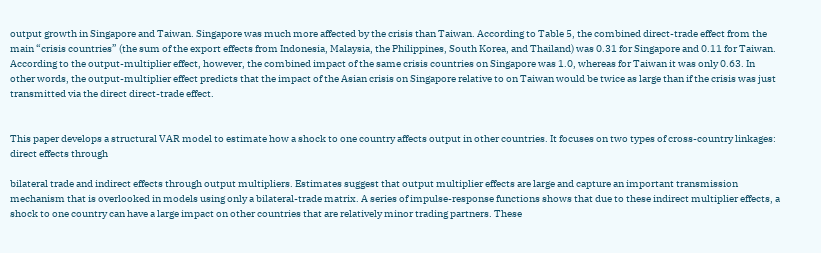output growth in Singapore and Taiwan. Singapore was much more affected by the crisis than Taiwan. According to Table 5, the combined direct-trade effect from the main “crisis countries” (the sum of the export effects from Indonesia, Malaysia, the Philippines, South Korea, and Thailand) was 0.31 for Singapore and 0.11 for Taiwan. According to the output-multiplier effect, however, the combined impact of the same crisis countries on Singapore was 1.0, whereas for Taiwan it was only 0.63. In other words, the output-multiplier effect predicts that the impact of the Asian crisis on Singapore relative to on Taiwan would be twice as large than if the crisis was just transmitted via the direct direct-trade effect.


This paper develops a structural VAR model to estimate how a shock to one country affects output in other countries. It focuses on two types of cross-country linkages: direct effects through

bilateral trade and indirect effects through output multipliers. Estimates suggest that output multiplier effects are large and capture an important transmission mechanism that is overlooked in models using only a bilateral-trade matrix. A series of impulse-response functions shows that due to these indirect multiplier effects, a shock to one country can have a large impact on other countries that are relatively minor trading partners. These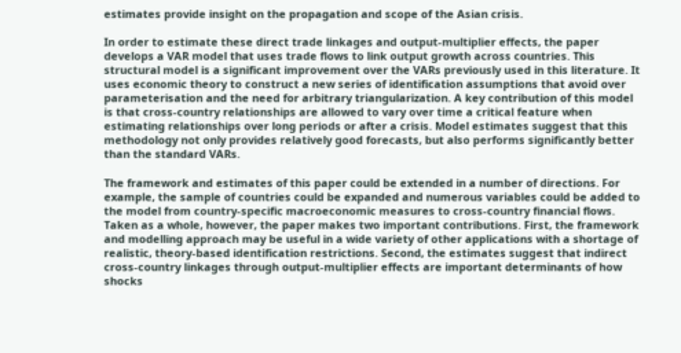estimates provide insight on the propagation and scope of the Asian crisis.

In order to estimate these direct trade linkages and output-multiplier effects, the paper develops a VAR model that uses trade flows to link output growth across countries. This structural model is a significant improvement over the VARs previously used in this literature. It uses economic theory to construct a new series of identification assumptions that avoid over parameterisation and the need for arbitrary triangularization. A key contribution of this model is that cross-country relationships are allowed to vary over time a critical feature when estimating relationships over long periods or after a crisis. Model estimates suggest that this methodology not only provides relatively good forecasts, but also performs significantly better than the standard VARs.

The framework and estimates of this paper could be extended in a number of directions. For example, the sample of countries could be expanded and numerous variables could be added to the model from country-specific macroeconomic measures to cross-country financial flows. Taken as a whole, however, the paper makes two important contributions. First, the framework and modelling approach may be useful in a wide variety of other applications with a shortage of realistic, theory-based identification restrictions. Second, the estimates suggest that indirect cross-country linkages through output-multiplier effects are important determinants of how shocks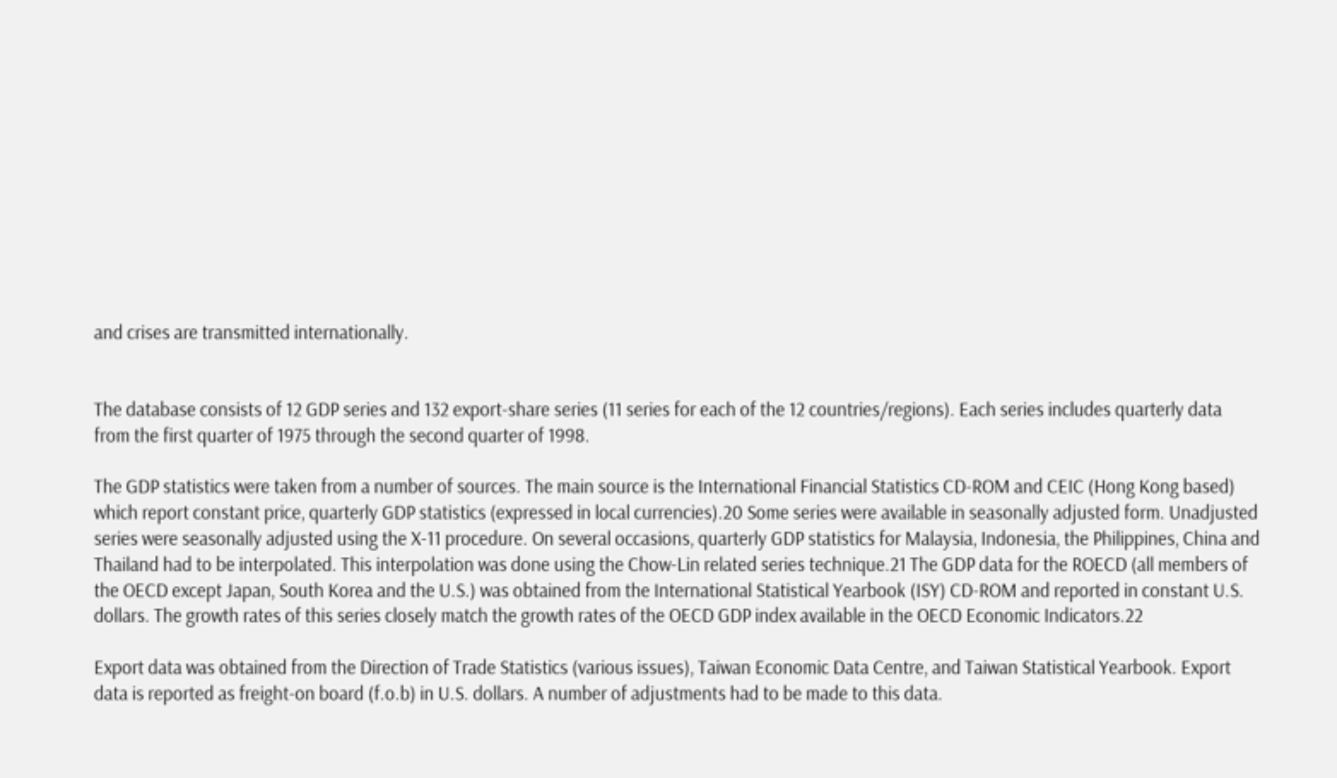and crises are transmitted internationally.


The database consists of 12 GDP series and 132 export-share series (11 series for each of the 12 countries/regions). Each series includes quarterly data from the first quarter of 1975 through the second quarter of 1998.

The GDP statistics were taken from a number of sources. The main source is the International Financial Statistics CD-ROM and CEIC (Hong Kong based) which report constant price, quarterly GDP statistics (expressed in local currencies).20 Some series were available in seasonally adjusted form. Unadjusted series were seasonally adjusted using the X-11 procedure. On several occasions, quarterly GDP statistics for Malaysia, Indonesia, the Philippines, China and Thailand had to be interpolated. This interpolation was done using the Chow-Lin related series technique.21 The GDP data for the ROECD (all members of the OECD except Japan, South Korea and the U.S.) was obtained from the International Statistical Yearbook (ISY) CD-ROM and reported in constant U.S. dollars. The growth rates of this series closely match the growth rates of the OECD GDP index available in the OECD Economic Indicators.22

Export data was obtained from the Direction of Trade Statistics (various issues), Taiwan Economic Data Centre, and Taiwan Statistical Yearbook. Export data is reported as freight-on board (f.o.b) in U.S. dollars. A number of adjustments had to be made to this data.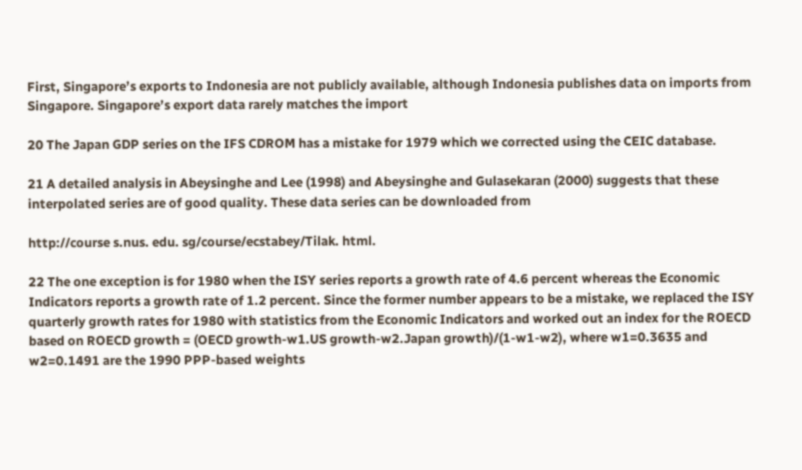First, Singapore’s exports to Indonesia are not publicly available, although Indonesia publishes data on imports from Singapore. Singapore’s export data rarely matches the import

20 The Japan GDP series on the IFS CDROM has a mistake for 1979 which we corrected using the CEIC database.

21 A detailed analysis in Abeysinghe and Lee (1998) and Abeysinghe and Gulasekaran (2000) suggests that these interpolated series are of good quality. These data series can be downloaded from

http://course s.nus. edu. sg/course/ecstabey/Tilak. html.

22 The one exception is for 1980 when the ISY series reports a growth rate of 4.6 percent whereas the Economic Indicators reports a growth rate of 1.2 percent. Since the former number appears to be a mistake, we replaced the ISY quarterly growth rates for 1980 with statistics from the Economic Indicators and worked out an index for the ROECD based on ROECD growth = (OECD growth-w1.US growth-w2.Japan growth)/(1-w1-w2), where w1=0.3635 and w2=0.1491 are the 1990 PPP-based weights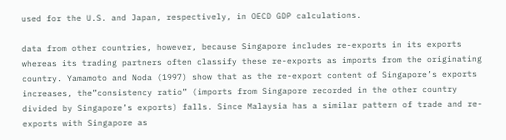used for the U.S. and Japan, respectively, in OECD GDP calculations.

data from other countries, however, because Singapore includes re-exports in its exports whereas its trading partners often classify these re-exports as imports from the originating country. Yamamoto and Noda (1997) show that as the re-export content of Singapore’s exports increases, the”consistency ratio” (imports from Singapore recorded in the other country divided by Singapore’s exports) falls. Since Malaysia has a similar pattern of trade and re-exports with Singapore as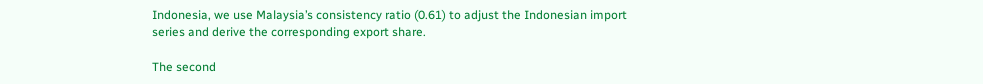Indonesia, we use Malaysia’s consistency ratio (0.61) to adjust the Indonesian import series and derive the corresponding export share.

The second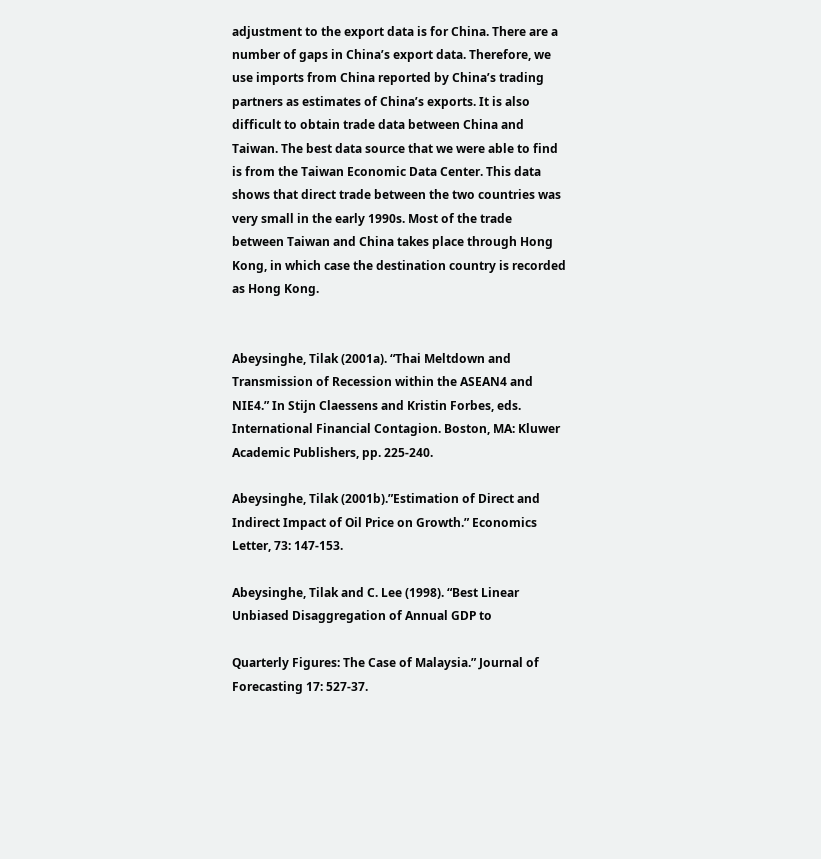adjustment to the export data is for China. There are a number of gaps in China’s export data. Therefore, we use imports from China reported by China’s trading partners as estimates of China’s exports. It is also difficult to obtain trade data between China and Taiwan. The best data source that we were able to find is from the Taiwan Economic Data Center. This data shows that direct trade between the two countries was very small in the early 1990s. Most of the trade between Taiwan and China takes place through Hong Kong, in which case the destination country is recorded as Hong Kong.


Abeysinghe, Tilak (2001a). “Thai Meltdown and Transmission of Recession within the ASEAN4 and NIE4.” In Stijn Claessens and Kristin Forbes, eds. International Financial Contagion. Boston, MA: Kluwer Academic Publishers, pp. 225-240.

Abeysinghe, Tilak (2001b).”Estimation of Direct and Indirect Impact of Oil Price on Growth.” Economics Letter, 73: 147-153.

Abeysinghe, Tilak and C. Lee (1998). “Best Linear Unbiased Disaggregation of Annual GDP to

Quarterly Figures: The Case of Malaysia.” Journal of Forecasting 17: 527-37.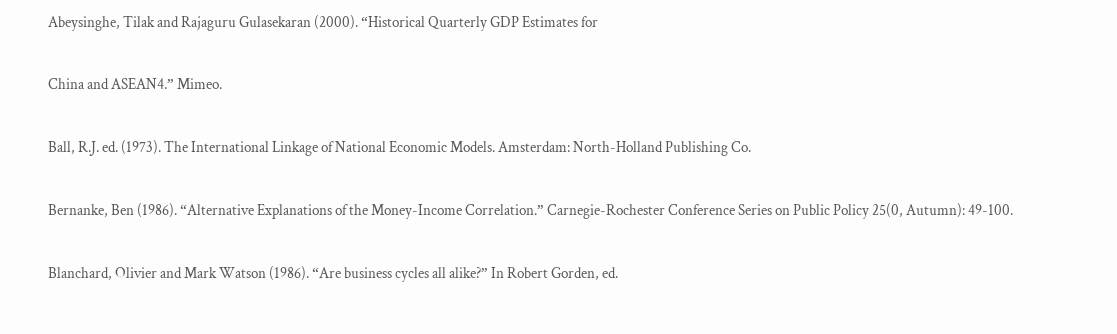Abeysinghe, Tilak and Rajaguru Gulasekaran (2000). “Historical Quarterly GDP Estimates for

China and ASEAN4.” Mimeo.

Ball, R.J. ed. (1973). The International Linkage of National Economic Models. Amsterdam: North-Holland Publishing Co.

Bernanke, Ben (1986). “Alternative Explanations of the Money-Income Correlation.” Carnegie-Rochester Conference Series on Public Policy 25(0, Autumn): 49-100.

Blanchard, Olivier and Mark Watson (1986). “Are business cycles all alike?” In Robert Gorden, ed.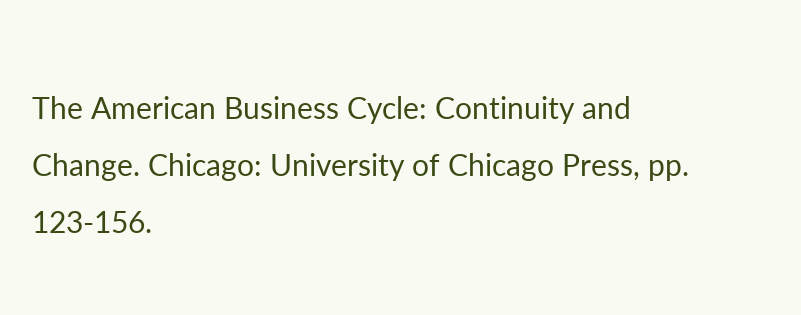The American Business Cycle: Continuity and Change. Chicago: University of Chicago Press, pp. 123-156.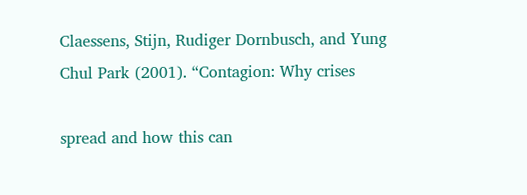Claessens, Stijn, Rudiger Dornbusch, and Yung Chul Park (2001). “Contagion: Why crises

spread and how this can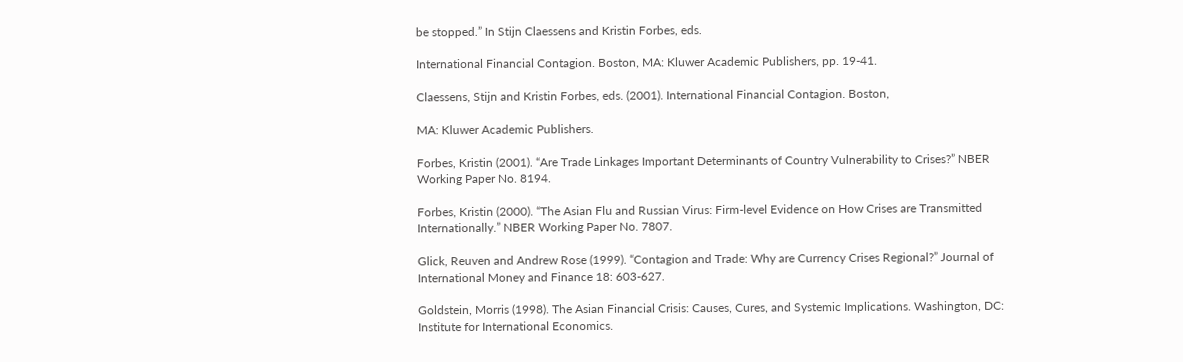be stopped.” In Stijn Claessens and Kristin Forbes, eds.

International Financial Contagion. Boston, MA: Kluwer Academic Publishers, pp. 19-41.

Claessens, Stijn and Kristin Forbes, eds. (2001). International Financial Contagion. Boston,

MA: Kluwer Academic Publishers.

Forbes, Kristin (2001). “Are Trade Linkages Important Determinants of Country Vulnerability to Crises?” NBER Working Paper No. 8194.

Forbes, Kristin (2000). “The Asian Flu and Russian Virus: Firm-level Evidence on How Crises are Transmitted Internationally.” NBER Working Paper No. 7807.

Glick, Reuven and Andrew Rose (1999). “Contagion and Trade: Why are Currency Crises Regional?” Journal of International Money and Finance 18: 603-627.

Goldstein, Morris (1998). The Asian Financial Crisis: Causes, Cures, and Systemic Implications. Washington, DC: Institute for International Economics.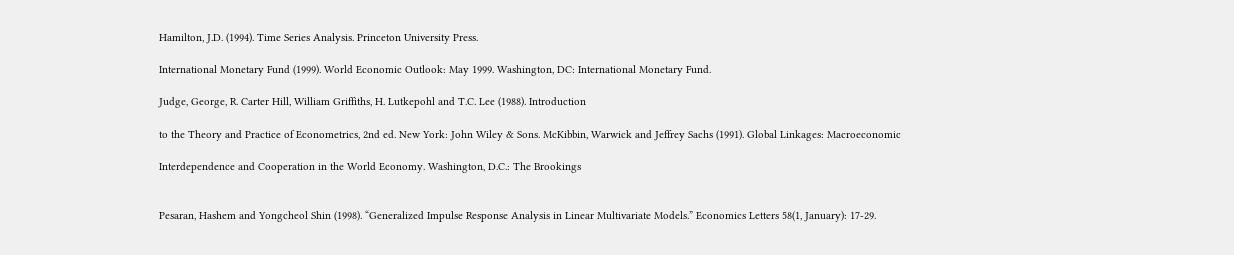Hamilton, J.D. (1994). Time Series Analysis. Princeton University Press.

International Monetary Fund (1999). World Economic Outlook: May 1999. Washington, DC: International Monetary Fund.

Judge, George, R. Carter Hill, William Griffiths, H. Lutkepohl and T.C. Lee (1988). Introduction

to the Theory and Practice of Econometrics, 2nd ed. New York: John Wiley & Sons. McKibbin, Warwick and Jeffrey Sachs (1991). Global Linkages: Macroeconomic

Interdependence and Cooperation in the World Economy. Washington, D.C.: The Brookings


Pesaran, Hashem and Yongcheol Shin (1998). “Generalized Impulse Response Analysis in Linear Multivariate Models.” Economics Letters 58(1, January): 17-29.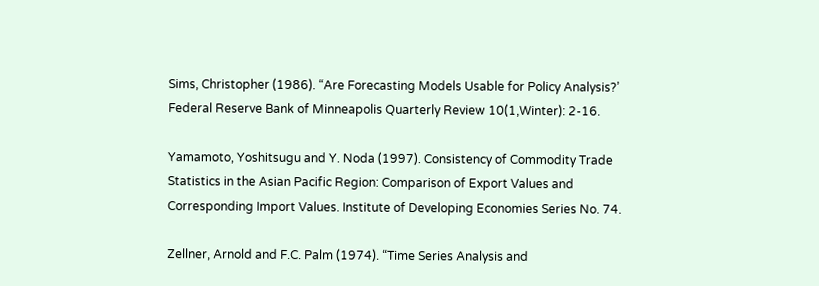Sims, Christopher (1986). “Are Forecasting Models Usable for Policy Analysis?’ Federal Reserve Bank of Minneapolis Quarterly Review 10(1,Winter): 2-16.

Yamamoto, Yoshitsugu and Y. Noda (1997). Consistency of Commodity Trade Statistics in the Asian Pacific Region: Comparison of Export Values and Corresponding Import Values. Institute of Developing Economies Series No. 74.

Zellner, Arnold and F.C. Palm (1974). “Time Series Analysis and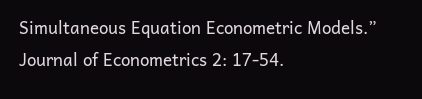Simultaneous Equation Econometric Models.” Journal of Econometrics 2: 17-54.